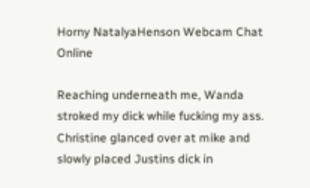Horny NatalyaHenson Webcam Chat Online

Reaching underneath me, Wanda stroked my dick while fucking my ass. Christine glanced over at mike and slowly placed Justins dick in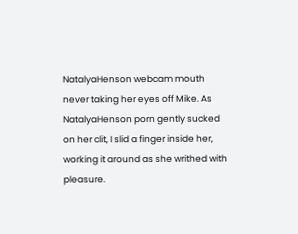NatalyaHenson webcam mouth never taking her eyes off Mike. As NatalyaHenson porn gently sucked on her clit, I slid a finger inside her, working it around as she writhed with pleasure.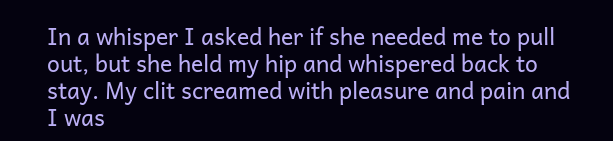In a whisper I asked her if she needed me to pull out, but she held my hip and whispered back to stay. My clit screamed with pleasure and pain and I was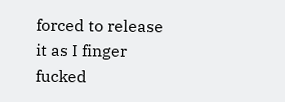forced to release it as I finger fucked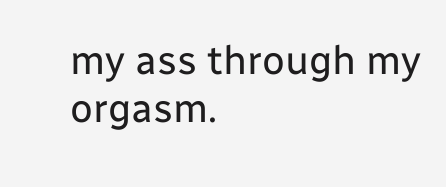my ass through my orgasm.